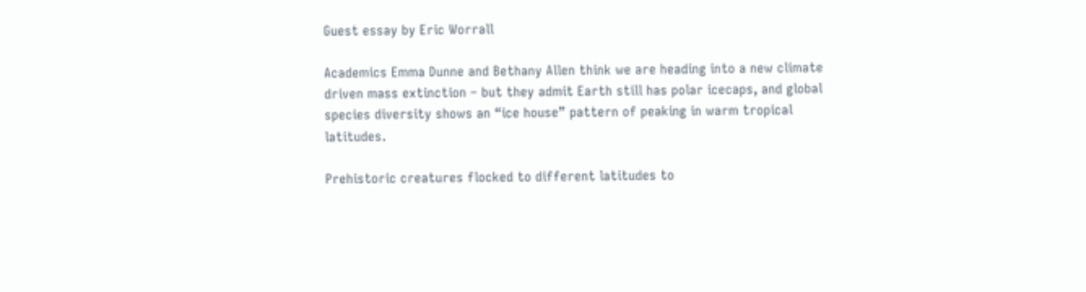Guest essay by Eric Worrall

Academics Emma Dunne and Bethany Allen think we are heading into a new climate driven mass extinction – but they admit Earth still has polar icecaps, and global species diversity shows an “ice house” pattern of peaking in warm tropical latitudes.

Prehistoric creatures flocked to different latitudes to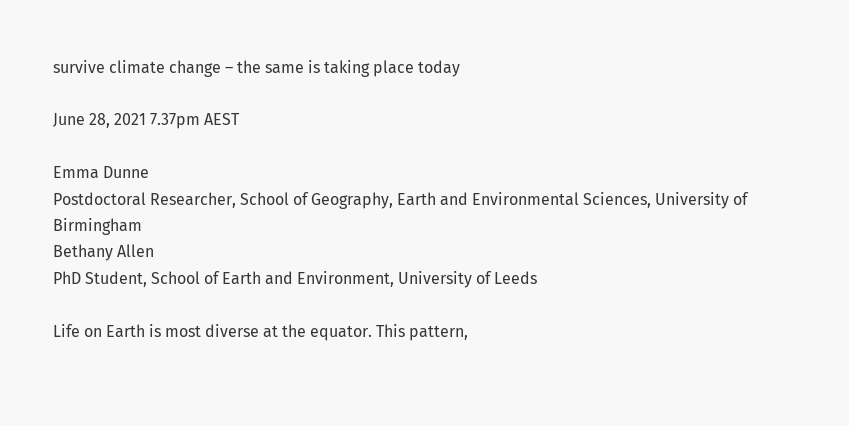survive climate change – the same is taking place today

June 28, 2021 7.37pm AEST

Emma Dunne
Postdoctoral Researcher, School of Geography, Earth and Environmental Sciences, University of Birmingham
Bethany Allen
PhD Student, School of Earth and Environment, University of Leeds

Life on Earth is most diverse at the equator. This pattern,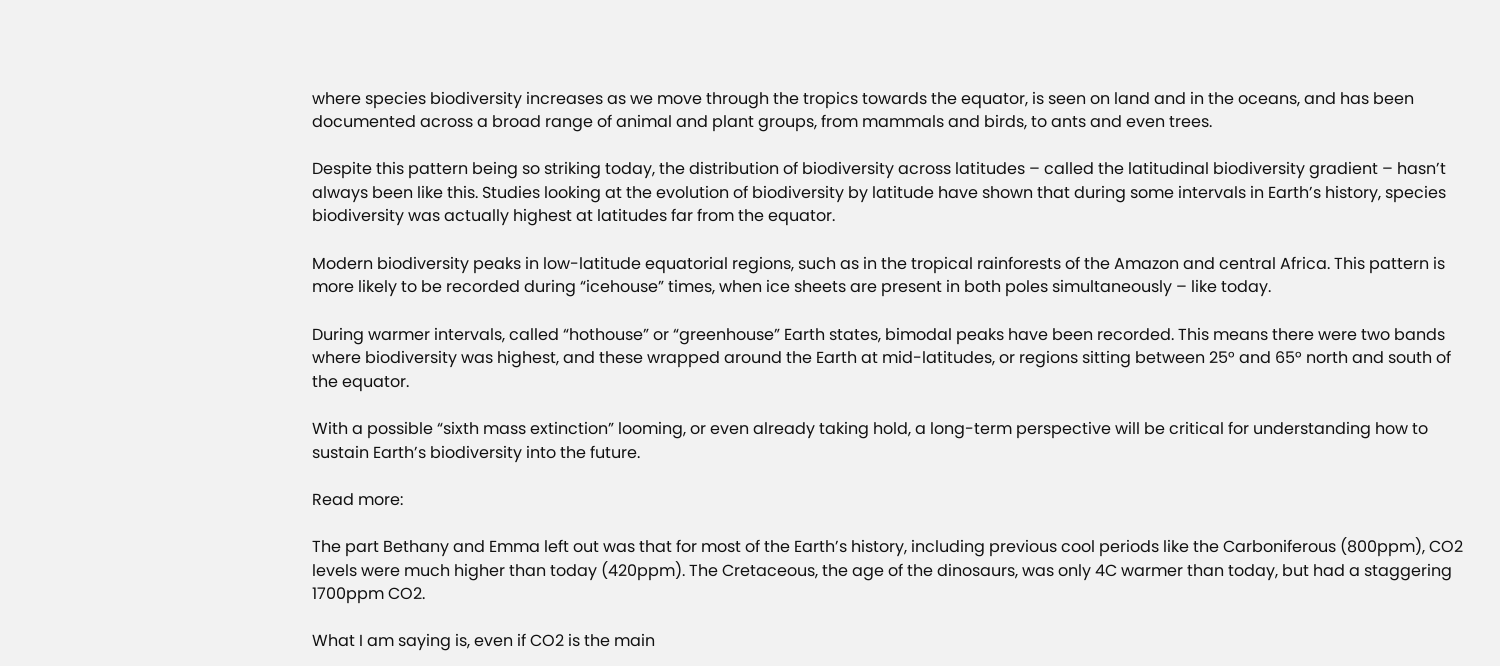where species biodiversity increases as we move through the tropics towards the equator, is seen on land and in the oceans, and has been documented across a broad range of animal and plant groups, from mammals and birds, to ants and even trees.

Despite this pattern being so striking today, the distribution of biodiversity across latitudes – called the latitudinal biodiversity gradient – hasn’t always been like this. Studies looking at the evolution of biodiversity by latitude have shown that during some intervals in Earth’s history, species biodiversity was actually highest at latitudes far from the equator.

Modern biodiversity peaks in low-latitude equatorial regions, such as in the tropical rainforests of the Amazon and central Africa. This pattern is more likely to be recorded during “icehouse” times, when ice sheets are present in both poles simultaneously – like today.

During warmer intervals, called “hothouse” or “greenhouse” Earth states, bimodal peaks have been recorded. This means there were two bands where biodiversity was highest, and these wrapped around the Earth at mid-latitudes, or regions sitting between 25° and 65° north and south of the equator.

With a possible “sixth mass extinction” looming, or even already taking hold, a long-term perspective will be critical for understanding how to sustain Earth’s biodiversity into the future.

Read more:

The part Bethany and Emma left out was that for most of the Earth’s history, including previous cool periods like the Carboniferous (800ppm), CO2 levels were much higher than today (420ppm). The Cretaceous, the age of the dinosaurs, was only 4C warmer than today, but had a staggering 1700ppm CO2.

What I am saying is, even if CO2 is the main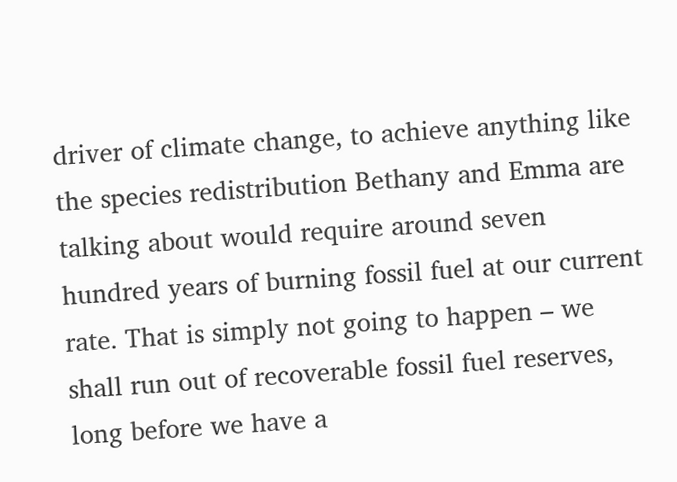driver of climate change, to achieve anything like the species redistribution Bethany and Emma are talking about would require around seven hundred years of burning fossil fuel at our current rate. That is simply not going to happen – we shall run out of recoverable fossil fuel reserves, long before we have a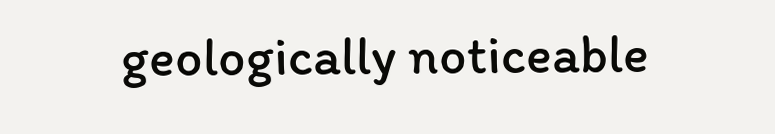geologically noticeable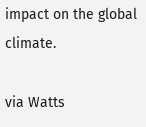impact on the global climate.

via Watts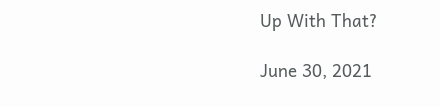Up With That?

June 30, 2021